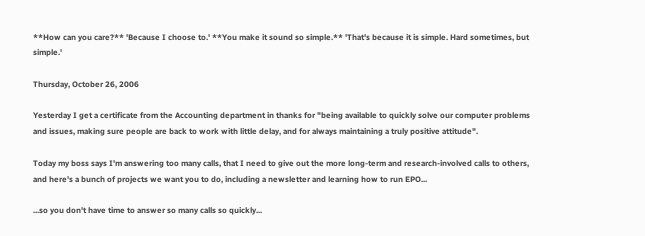**How can you care?** 'Because I choose to.' **You make it sound so simple.** 'That's because it is simple. Hard sometimes, but simple.'

Thursday, October 26, 2006

Yesterday I get a certificate from the Accounting department in thanks for "being available to quickly solve our computer problems and issues, making sure people are back to work with little delay, and for always maintaining a truly positive attitude".

Today my boss says I'm answering too many calls, that I need to give out the more long-term and research-involved calls to others, and here's a bunch of projects we want you to do, including a newsletter and learning how to run EPO...

...so you don't have time to answer so many calls so quickly...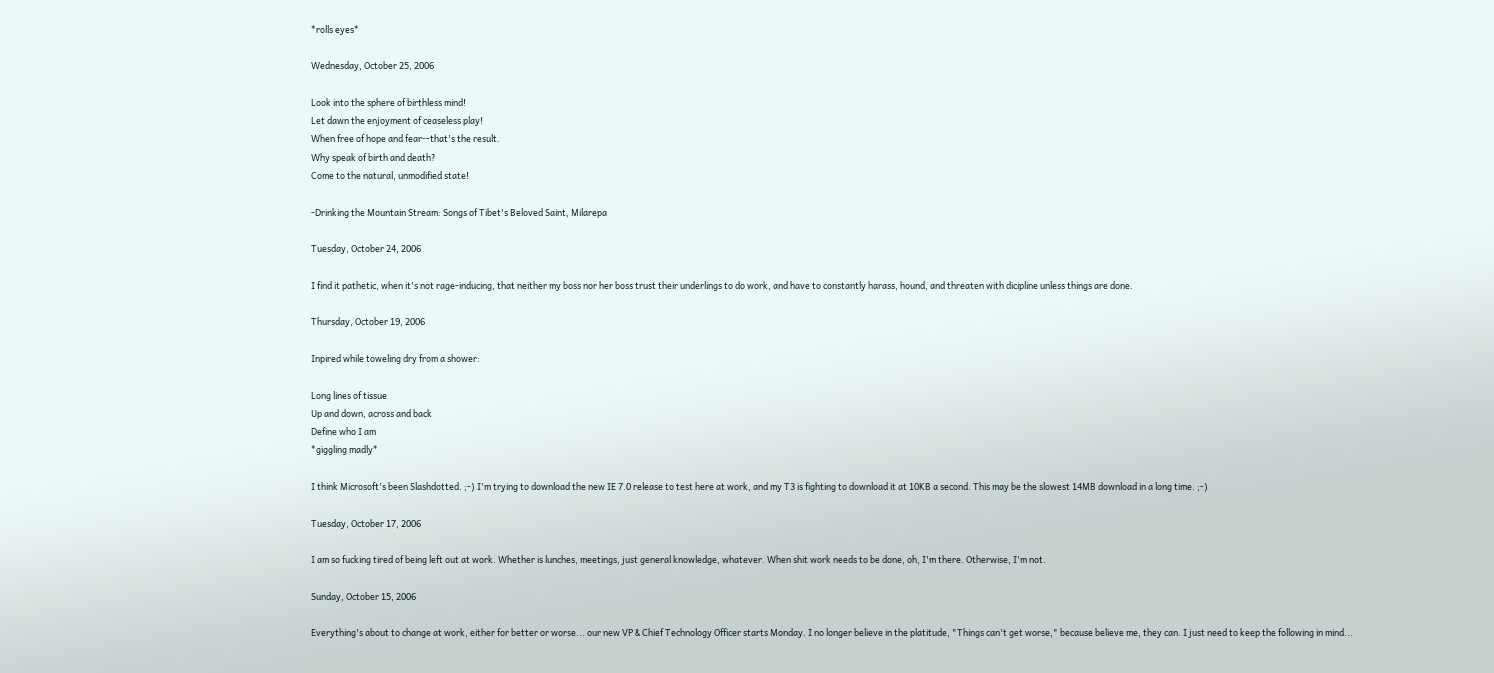*rolls eyes*

Wednesday, October 25, 2006

Look into the sphere of birthless mind!
Let dawn the enjoyment of ceaseless play!
When free of hope and fear--that's the result.
Why speak of birth and death?
Come to the natural, unmodified state!

-Drinking the Mountain Stream: Songs of Tibet's Beloved Saint, Milarepa

Tuesday, October 24, 2006

I find it pathetic, when it's not rage-inducing, that neither my boss nor her boss trust their underlings to do work, and have to constantly harass, hound, and threaten with dicipline unless things are done.

Thursday, October 19, 2006

Inpired while toweling dry from a shower:

Long lines of tissue
Up and down, across and back
Define who I am
*giggling madly*

I think Microsoft's been Slashdotted. ;-) I'm trying to download the new IE 7.0 release to test here at work, and my T3 is fighting to download it at 10KB a second. This may be the slowest 14MB download in a long time. ;-)

Tuesday, October 17, 2006

I am so fucking tired of being left out at work. Whether is lunches, meetings, just general knowledge, whatever. When shit work needs to be done, oh, I'm there. Otherwise, I'm not.

Sunday, October 15, 2006

Everything's about to change at work, either for better or worse... our new VP & Chief Technology Officer starts Monday. I no longer believe in the platitude, "Things can't get worse," because believe me, they can. I just need to keep the following in mind...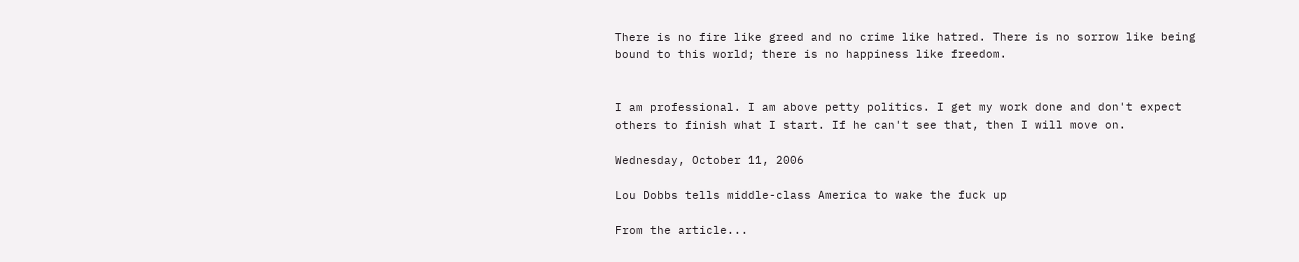There is no fire like greed and no crime like hatred. There is no sorrow like being bound to this world; there is no happiness like freedom.


I am professional. I am above petty politics. I get my work done and don't expect others to finish what I start. If he can't see that, then I will move on.

Wednesday, October 11, 2006

Lou Dobbs tells middle-class America to wake the fuck up

From the article...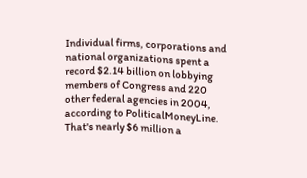Individual firms, corporations and national organizations spent a record $2.14 billion on lobbying members of Congress and 220 other federal agencies in 2004, according to PoliticalMoneyLine. That's nearly $6 million a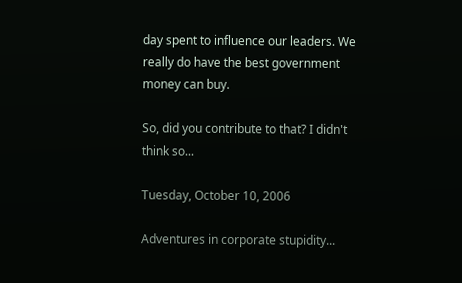day spent to influence our leaders. We really do have the best government money can buy.

So, did you contribute to that? I didn't think so...

Tuesday, October 10, 2006

Adventures in corporate stupidity...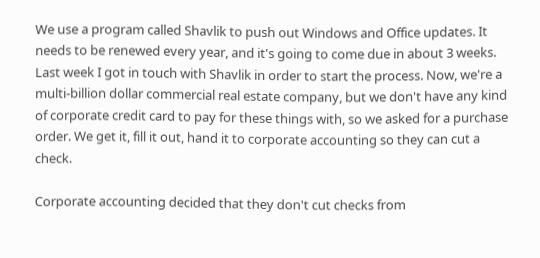We use a program called Shavlik to push out Windows and Office updates. It needs to be renewed every year, and it's going to come due in about 3 weeks. Last week I got in touch with Shavlik in order to start the process. Now, we're a multi-billion dollar commercial real estate company, but we don't have any kind of corporate credit card to pay for these things with, so we asked for a purchase order. We get it, fill it out, hand it to corporate accounting so they can cut a check.

Corporate accounting decided that they don't cut checks from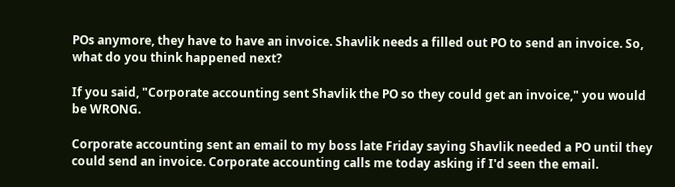POs anymore, they have to have an invoice. Shavlik needs a filled out PO to send an invoice. So, what do you think happened next?

If you said, "Corporate accounting sent Shavlik the PO so they could get an invoice," you would be WRONG.

Corporate accounting sent an email to my boss late Friday saying Shavlik needed a PO until they could send an invoice. Corporate accounting calls me today asking if I'd seen the email.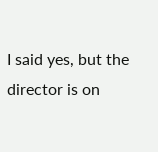I said yes, but the director is on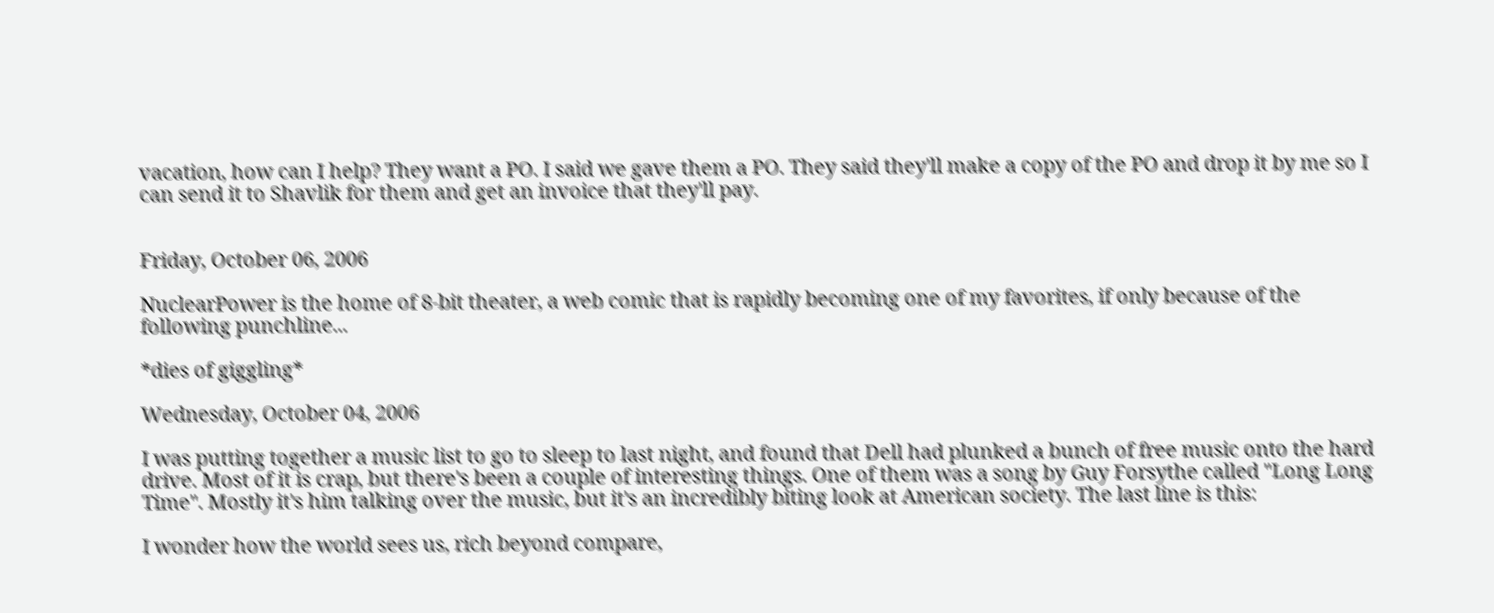vacation, how can I help? They want a PO. I said we gave them a PO. They said they'll make a copy of the PO and drop it by me so I can send it to Shavlik for them and get an invoice that they'll pay.


Friday, October 06, 2006

NuclearPower is the home of 8-bit theater, a web comic that is rapidly becoming one of my favorites, if only because of the following punchline...

*dies of giggling*

Wednesday, October 04, 2006

I was putting together a music list to go to sleep to last night, and found that Dell had plunked a bunch of free music onto the hard drive. Most of it is crap, but there's been a couple of interesting things. One of them was a song by Guy Forsythe called "Long Long Time". Mostly it's him talking over the music, but it's an incredibly biting look at American society. The last line is this:

I wonder how the world sees us, rich beyond compare,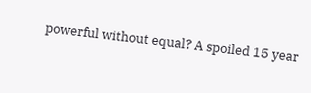powerful without equal? A spoiled 15 year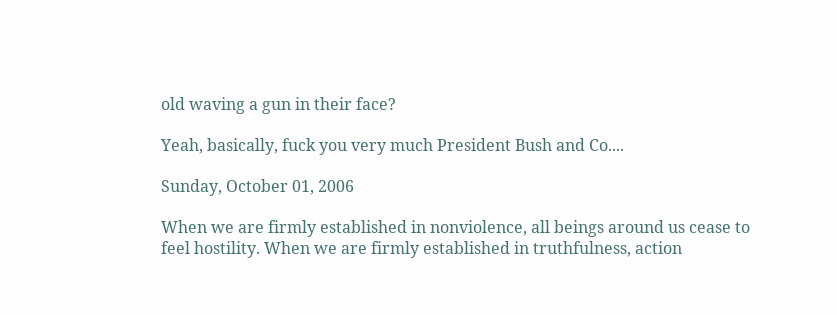old waving a gun in their face?

Yeah, basically, fuck you very much President Bush and Co....

Sunday, October 01, 2006

When we are firmly established in nonviolence, all beings around us cease to feel hostility. When we are firmly established in truthfulness, action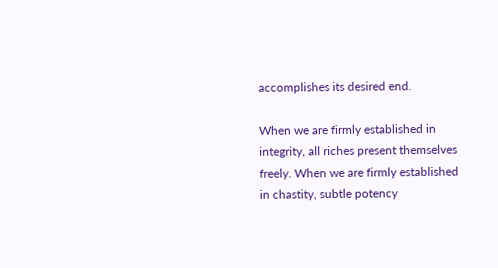accomplishes its desired end.

When we are firmly established in integrity, all riches present themselves freely. When we are firmly established in chastity, subtle potency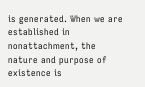is generated. When we are established in nonattachment, the nature and purpose of existence is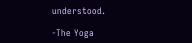understood.

-The Yoga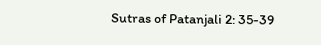Sutras of Patanjali 2: 35-39